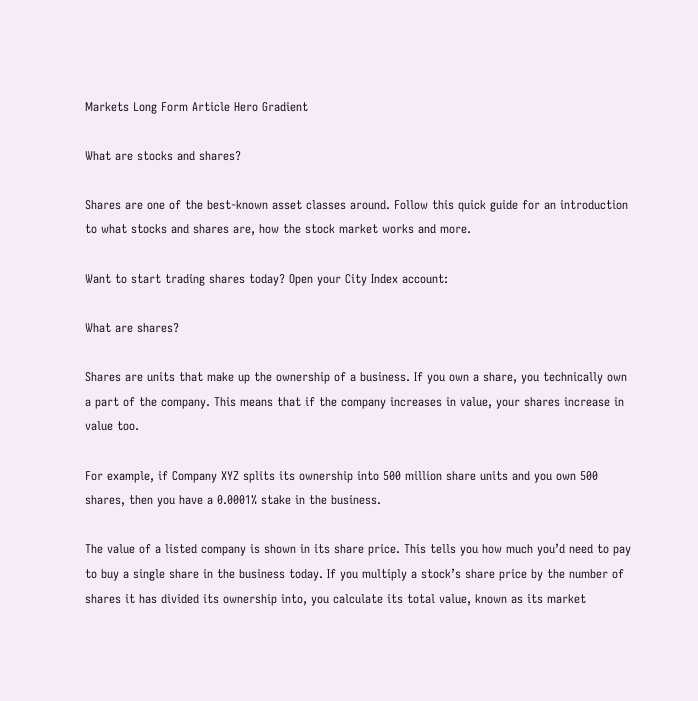Markets Long Form Article Hero Gradient

What are stocks and shares?

Shares are one of the best-known asset classes around. Follow this quick guide for an introduction to what stocks and shares are, how the stock market works and more.

Want to start trading shares today? Open your City Index account:

What are shares?

Shares are units that make up the ownership of a business. If you own a share, you technically own a part of the company. This means that if the company increases in value, your shares increase in value too.

For example, if Company XYZ splits its ownership into 500 million share units and you own 500 shares, then you have a 0.0001% stake in the business.

The value of a listed company is shown in its share price. This tells you how much you’d need to pay to buy a single share in the business today. If you multiply a stock’s share price by the number of shares it has divided its ownership into, you calculate its total value, known as its market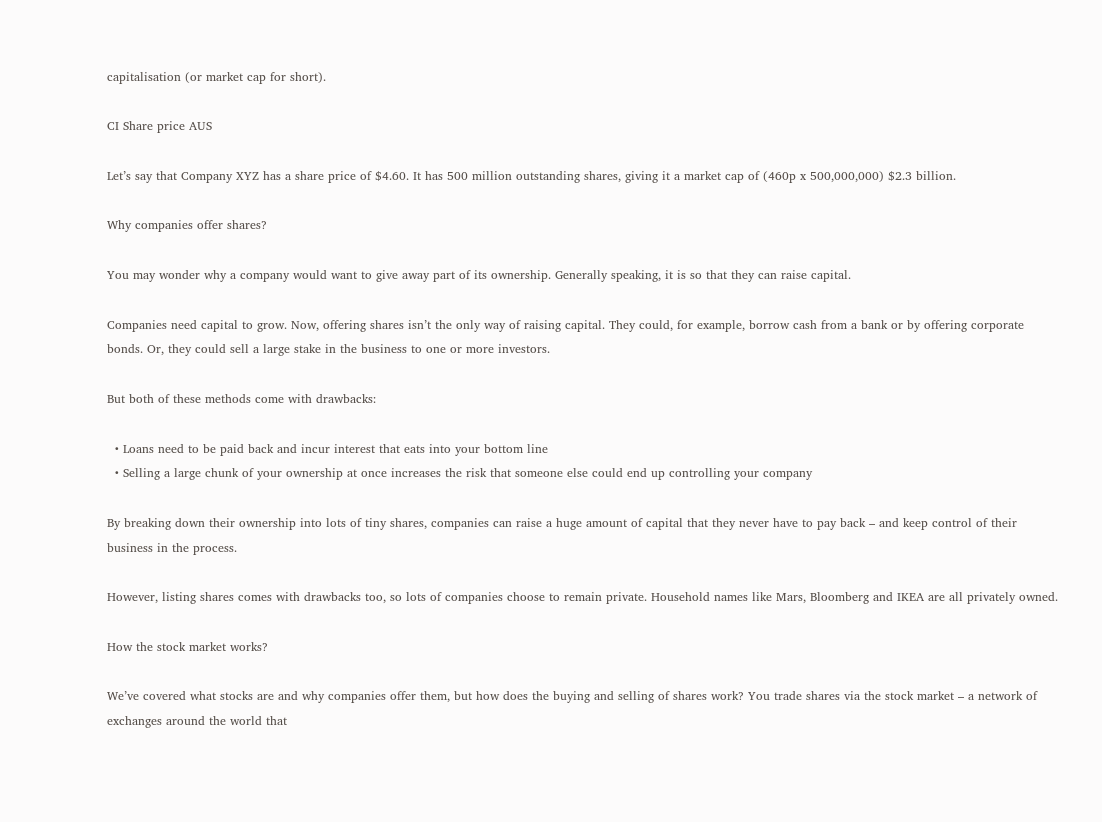capitalisation (or market cap for short).

CI Share price AUS

Let’s say that Company XYZ has a share price of $4.60. It has 500 million outstanding shares, giving it a market cap of (460p x 500,000,000) $2.3 billion.

Why companies offer shares?

You may wonder why a company would want to give away part of its ownership. Generally speaking, it is so that they can raise capital.

Companies need capital to grow. Now, offering shares isn’t the only way of raising capital. They could, for example, borrow cash from a bank or by offering corporate bonds. Or, they could sell a large stake in the business to one or more investors.

But both of these methods come with drawbacks:

  • Loans need to be paid back and incur interest that eats into your bottom line
  • Selling a large chunk of your ownership at once increases the risk that someone else could end up controlling your company

By breaking down their ownership into lots of tiny shares, companies can raise a huge amount of capital that they never have to pay back – and keep control of their business in the process.

However, listing shares comes with drawbacks too, so lots of companies choose to remain private. Household names like Mars, Bloomberg and IKEA are all privately owned.

How the stock market works?

We’ve covered what stocks are and why companies offer them, but how does the buying and selling of shares work? You trade shares via the stock market – a network of exchanges around the world that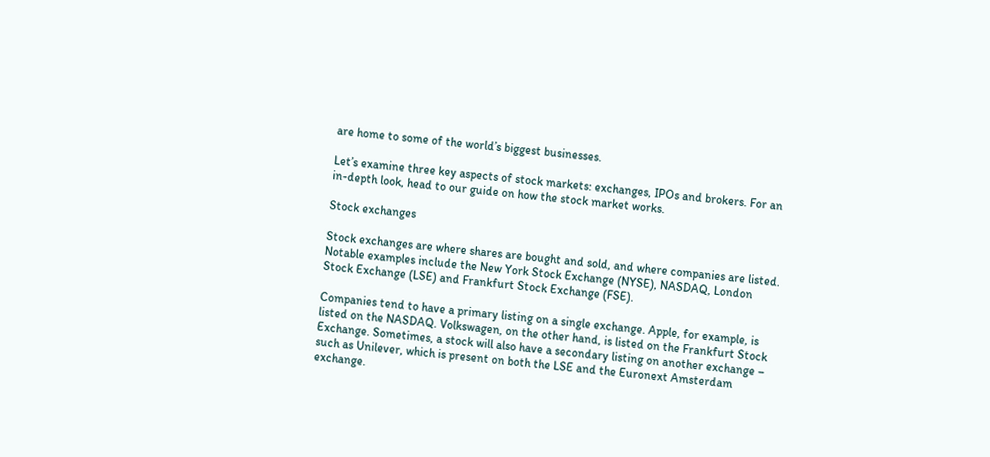are home to some of the world’s biggest businesses.

Let’s examine three key aspects of stock markets: exchanges, IPOs and brokers. For an in-depth look, head to our guide on how the stock market works.

Stock exchanges

Stock exchanges are where shares are bought and sold, and where companies are listed. Notable examples include the New York Stock Exchange (NYSE), NASDAQ, London Stock Exchange (LSE) and Frankfurt Stock Exchange (FSE).

Companies tend to have a primary listing on a single exchange. Apple, for example, is listed on the NASDAQ. Volkswagen, on the other hand, is listed on the Frankfurt Stock Exchange. Sometimes, a stock will also have a secondary listing on another exchange – such as Unilever, which is present on both the LSE and the Euronext Amsterdam exchange.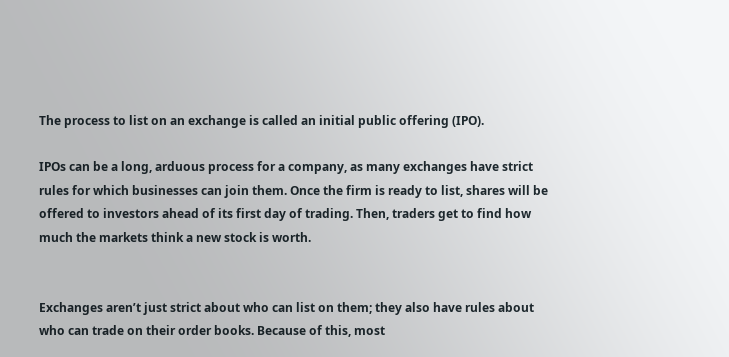The process to list on an exchange is called an initial public offering (IPO).

IPOs can be a long, arduous process for a company, as many exchanges have strict rules for which businesses can join them. Once the firm is ready to list, shares will be offered to investors ahead of its first day of trading. Then, traders get to find how much the markets think a new stock is worth.


Exchanges aren’t just strict about who can list on them; they also have rules about who can trade on their order books. Because of this, most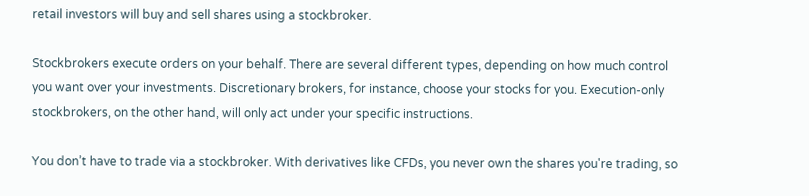retail investors will buy and sell shares using a stockbroker.

Stockbrokers execute orders on your behalf. There are several different types, depending on how much control you want over your investments. Discretionary brokers, for instance, choose your stocks for you. Execution-only stockbrokers, on the other hand, will only act under your specific instructions.

You don’t have to trade via a stockbroker. With derivatives like CFDs, you never own the shares you're trading, so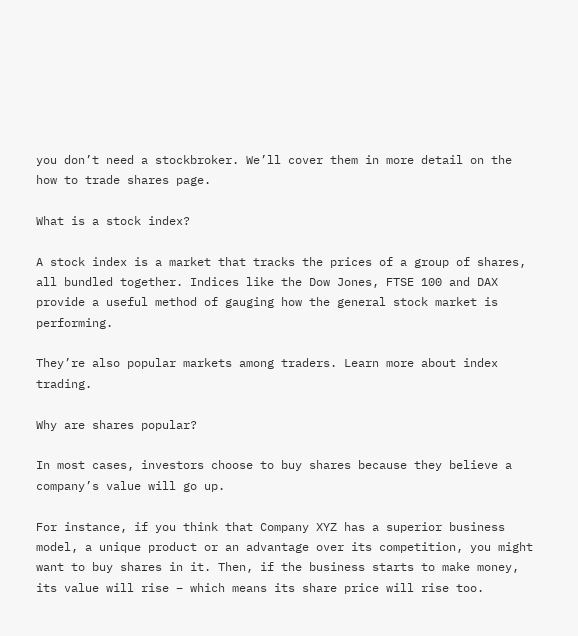you don’t need a stockbroker. We’ll cover them in more detail on the how to trade shares page.

What is a stock index?

A stock index is a market that tracks the prices of a group of shares, all bundled together. Indices like the Dow Jones, FTSE 100 and DAX provide a useful method of gauging how the general stock market is performing.

They’re also popular markets among traders. Learn more about index trading.

Why are shares popular?

In most cases, investors choose to buy shares because they believe a company’s value will go up.

For instance, if you think that Company XYZ has a superior business model, a unique product or an advantage over its competition, you might want to buy shares in it. Then, if the business starts to make money, its value will rise – which means its share price will rise too.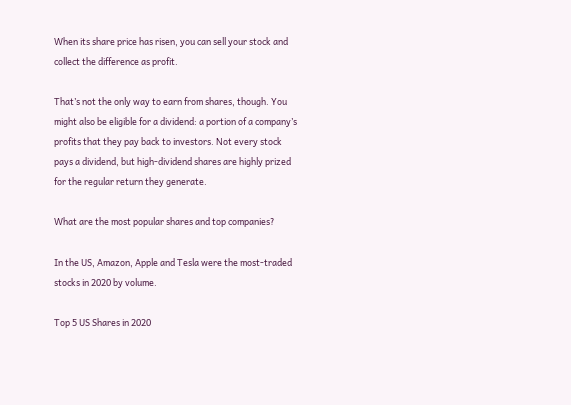When its share price has risen, you can sell your stock and collect the difference as profit.

That’s not the only way to earn from shares, though. You might also be eligible for a dividend: a portion of a company’s profits that they pay back to investors. Not every stock pays a dividend, but high-dividend shares are highly prized for the regular return they generate.

What are the most popular shares and top companies?

In the US, Amazon, Apple and Tesla were the most-traded stocks in 2020 by volume.

Top 5 US Shares in 2020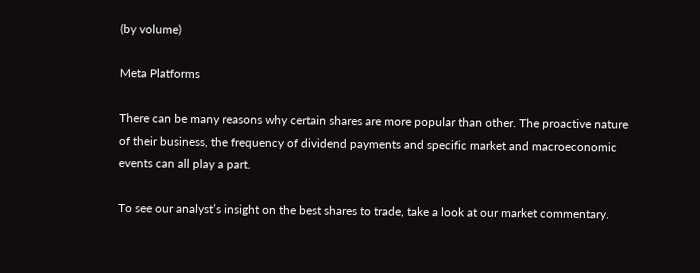(by volume)

Meta Platforms

There can be many reasons why certain shares are more popular than other. The proactive nature of their business, the frequency of dividend payments and specific market and macroeconomic events can all play a part.

To see our analyst’s insight on the best shares to trade, take a look at our market commentary.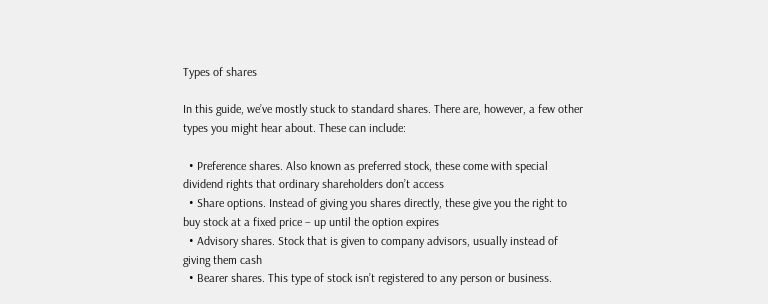Types of shares

In this guide, we’ve mostly stuck to standard shares. There are, however, a few other types you might hear about. These can include:

  • Preference shares. Also known as preferred stock, these come with special dividend rights that ordinary shareholders don’t access
  • Share options. Instead of giving you shares directly, these give you the right to buy stock at a fixed price – up until the option expires
  • Advisory shares. Stock that is given to company advisors, usually instead of giving them cash
  • Bearer shares. This type of stock isn’t registered to any person or business.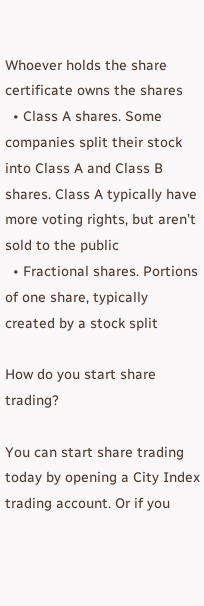Whoever holds the share certificate owns the shares
  • Class A shares. Some companies split their stock into Class A and Class B shares. Class A typically have more voting rights, but aren’t sold to the public
  • Fractional shares. Portions of one share, typically created by a stock split

How do you start share trading?

You can start share trading today by opening a City Index trading account. Or if you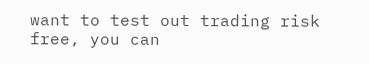want to test out trading risk free, you can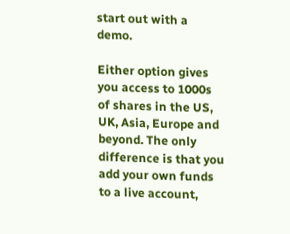start out with a demo.

Either option gives you access to 1000s of shares in the US, UK, Asia, Europe and beyond. The only difference is that you add your own funds to a live account,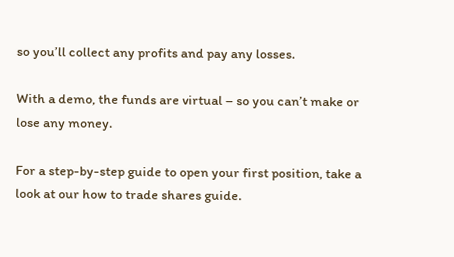so you’ll collect any profits and pay any losses.

With a demo, the funds are virtual – so you can’t make or lose any money.

For a step-by-step guide to open your first position, take a look at our how to trade shares guide.